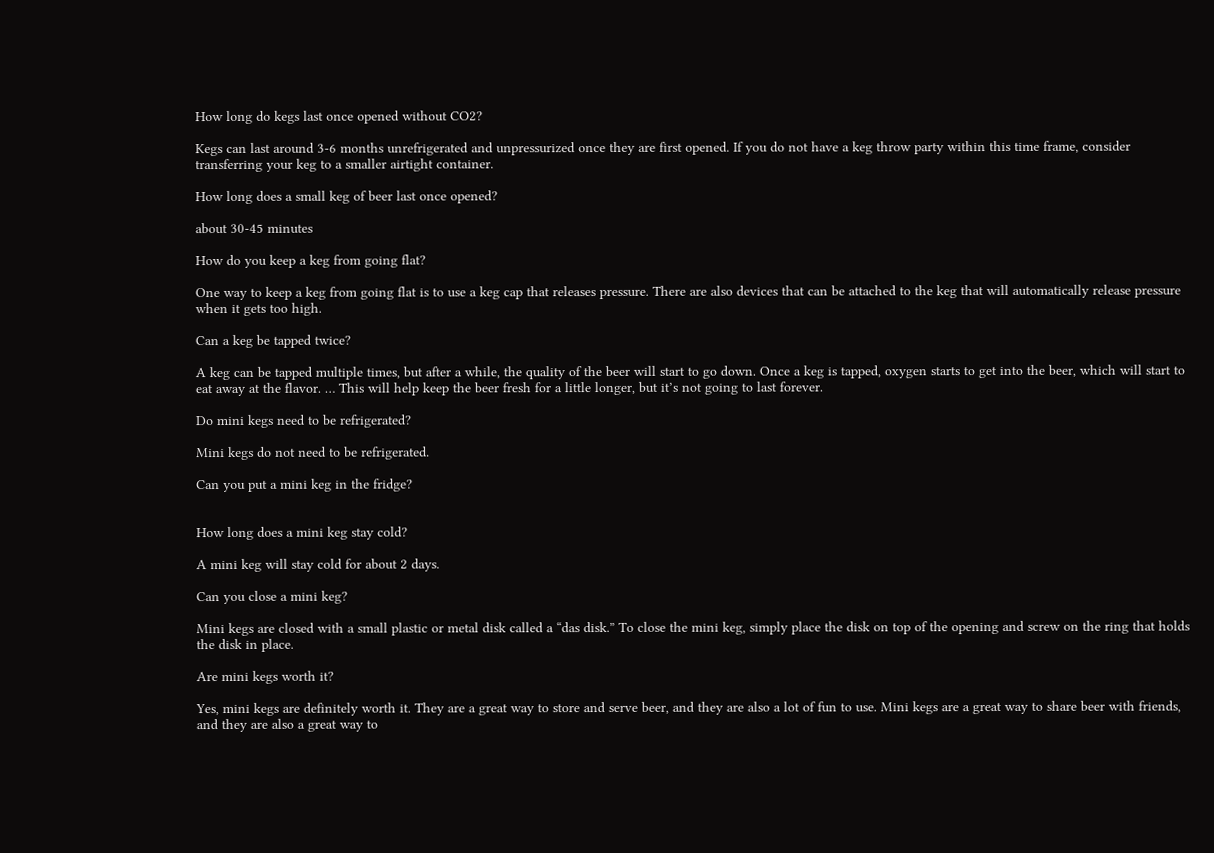How long do kegs last once opened without CO2?

Kegs can last around 3-6 months unrefrigerated and unpressurized once they are first opened. If you do not have a keg throw party within this time frame, consider transferring your keg to a smaller airtight container.

How long does a small keg of beer last once opened?

about 30-45 minutes

How do you keep a keg from going flat?

One way to keep a keg from going flat is to use a keg cap that releases pressure. There are also devices that can be attached to the keg that will automatically release pressure when it gets too high.

Can a keg be tapped twice?

A keg can be tapped multiple times, but after a while, the quality of the beer will start to go down. Once a keg is tapped, oxygen starts to get into the beer, which will start to eat away at the flavor. … This will help keep the beer fresh for a little longer, but it’s not going to last forever.

Do mini kegs need to be refrigerated?

Mini kegs do not need to be refrigerated.

Can you put a mini keg in the fridge?


How long does a mini keg stay cold?

A mini keg will stay cold for about 2 days.

Can you close a mini keg?

Mini kegs are closed with a small plastic or metal disk called a “das disk.” To close the mini keg, simply place the disk on top of the opening and screw on the ring that holds the disk in place.

Are mini kegs worth it?

Yes, mini kegs are definitely worth it. They are a great way to store and serve beer, and they are also a lot of fun to use. Mini kegs are a great way to share beer with friends, and they are also a great way to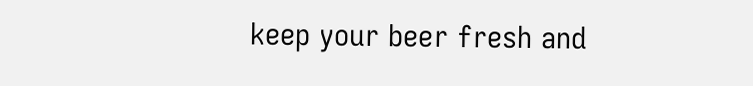keep your beer fresh and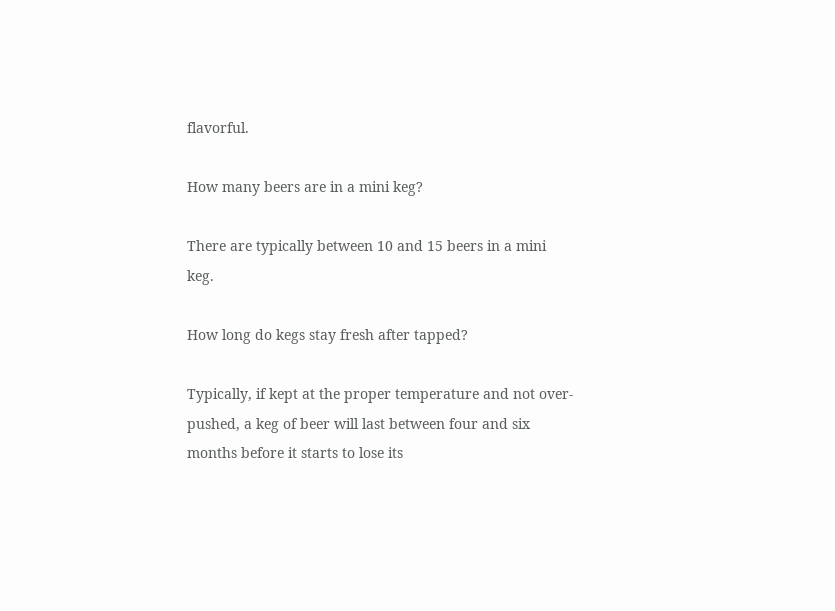flavorful.

How many beers are in a mini keg?

There are typically between 10 and 15 beers in a mini keg.

How long do kegs stay fresh after tapped?

Typically, if kept at the proper temperature and not over-pushed, a keg of beer will last between four and six months before it starts to lose its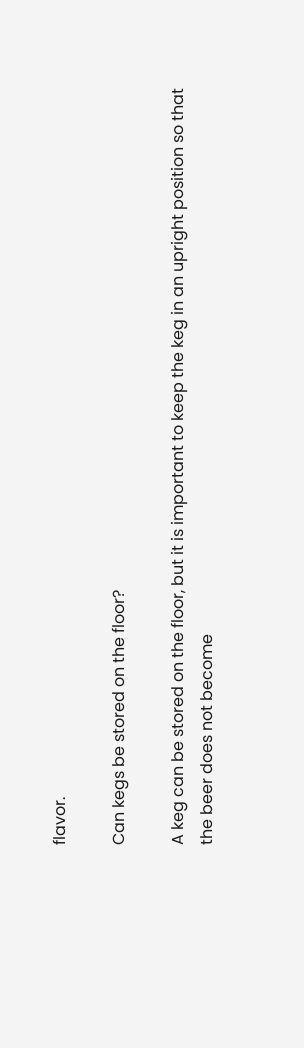flavor.

Can kegs be stored on the floor?

A keg can be stored on the floor, but it is important to keep the keg in an upright position so that the beer does not become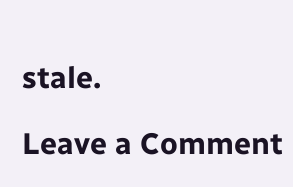stale.

Leave a Comment